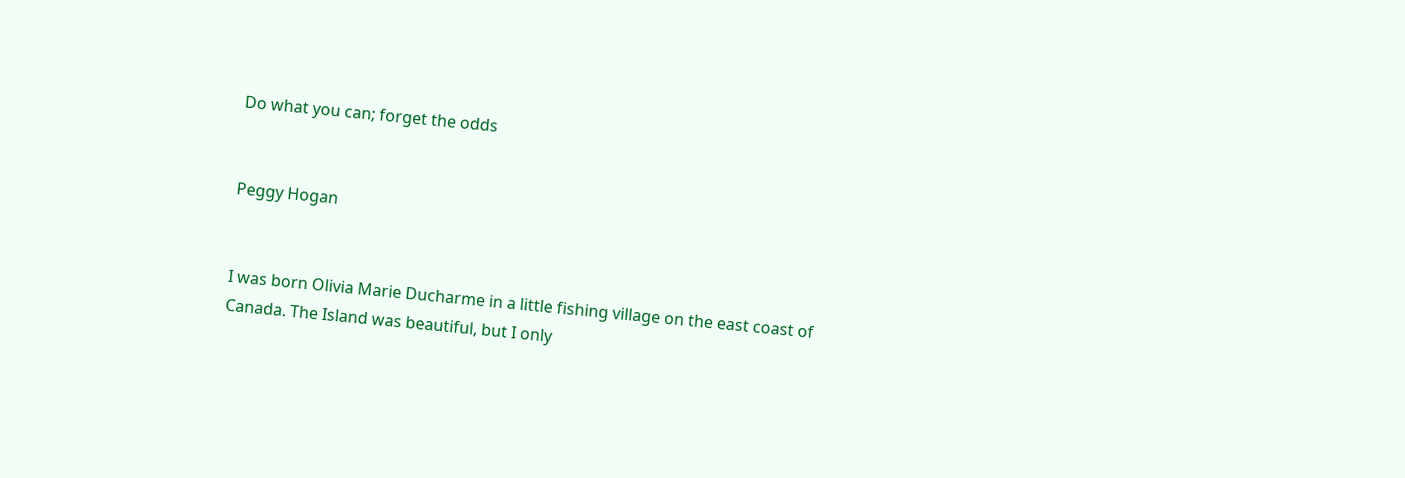Do what you can; forget the odds


Peggy Hogan


I was born Olivia Marie Ducharme in a little fishing village on the east coast of Canada. The Island was beautiful, but I only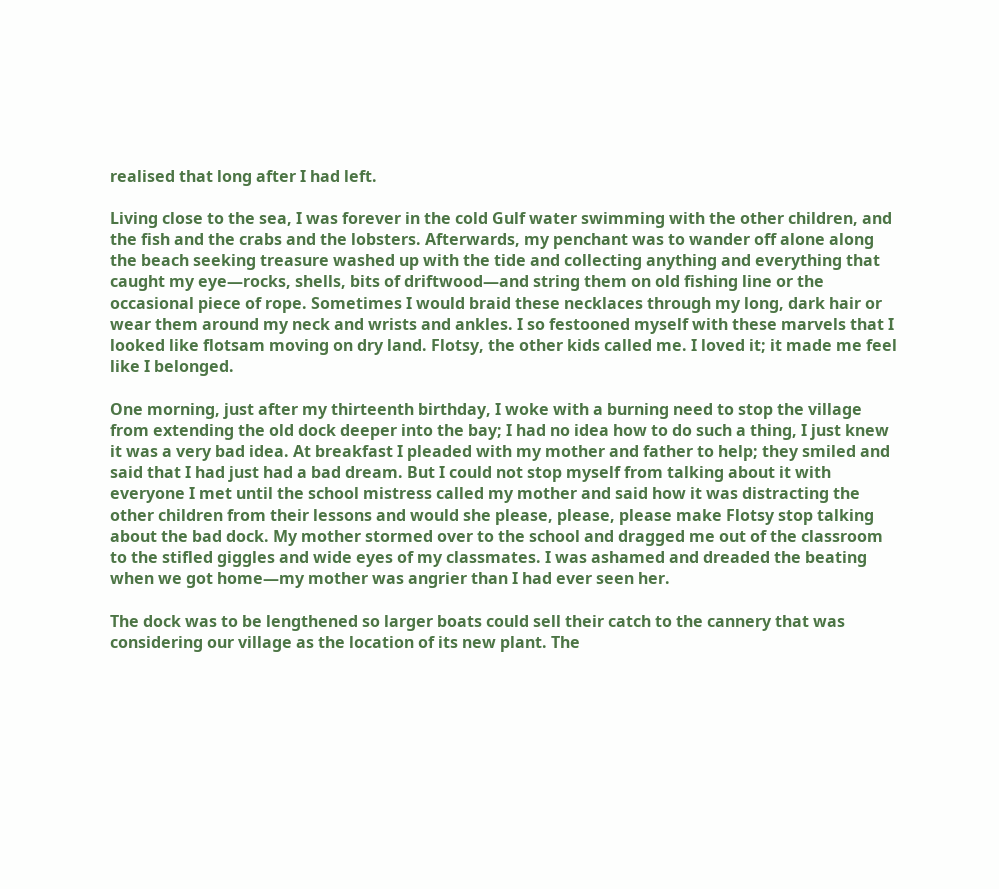realised that long after I had left.

Living close to the sea, I was forever in the cold Gulf water swimming with the other children, and the fish and the crabs and the lobsters. Afterwards, my penchant was to wander off alone along the beach seeking treasure washed up with the tide and collecting anything and everything that caught my eye—rocks, shells, bits of driftwood—and string them on old fishing line or the occasional piece of rope. Sometimes I would braid these necklaces through my long, dark hair or wear them around my neck and wrists and ankles. I so festooned myself with these marvels that I looked like flotsam moving on dry land. Flotsy, the other kids called me. I loved it; it made me feel like I belonged.

One morning, just after my thirteenth birthday, I woke with a burning need to stop the village from extending the old dock deeper into the bay; I had no idea how to do such a thing, I just knew it was a very bad idea. At breakfast I pleaded with my mother and father to help; they smiled and said that I had just had a bad dream. But I could not stop myself from talking about it with everyone I met until the school mistress called my mother and said how it was distracting the other children from their lessons and would she please, please, please make Flotsy stop talking about the bad dock. My mother stormed over to the school and dragged me out of the classroom to the stifled giggles and wide eyes of my classmates. I was ashamed and dreaded the beating when we got home—my mother was angrier than I had ever seen her.

The dock was to be lengthened so larger boats could sell their catch to the cannery that was considering our village as the location of its new plant. The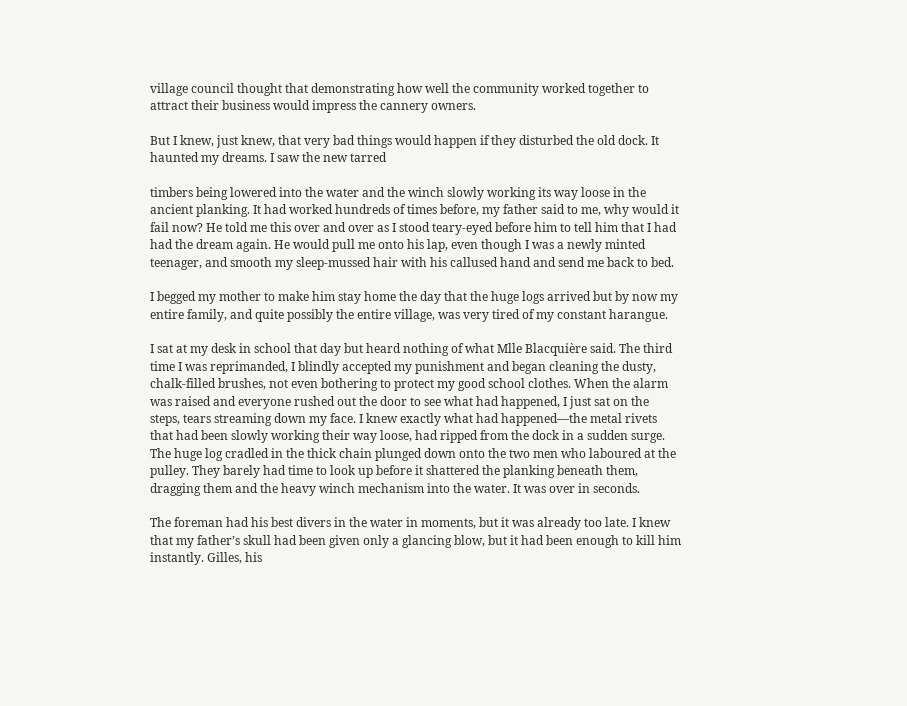village council thought that demonstrating how well the community worked together to attract their business would impress the cannery owners.

But I knew, just knew, that very bad things would happen if they disturbed the old dock. It haunted my dreams. I saw the new tarred

timbers being lowered into the water and the winch slowly working its way loose in the ancient planking. It had worked hundreds of times before, my father said to me, why would it fail now? He told me this over and over as I stood teary-eyed before him to tell him that I had had the dream again. He would pull me onto his lap, even though I was a newly minted teenager, and smooth my sleep-mussed hair with his callused hand and send me back to bed.

I begged my mother to make him stay home the day that the huge logs arrived but by now my entire family, and quite possibly the entire village, was very tired of my constant harangue.

I sat at my desk in school that day but heard nothing of what Mlle Blacquière said. The third time I was reprimanded, I blindly accepted my punishment and began cleaning the dusty, chalk-filled brushes, not even bothering to protect my good school clothes. When the alarm was raised and everyone rushed out the door to see what had happened, I just sat on the steps, tears streaming down my face. I knew exactly what had happened—the metal rivets that had been slowly working their way loose, had ripped from the dock in a sudden surge. The huge log cradled in the thick chain plunged down onto the two men who laboured at the pulley. They barely had time to look up before it shattered the planking beneath them, dragging them and the heavy winch mechanism into the water. It was over in seconds.

The foreman had his best divers in the water in moments, but it was already too late. I knew that my father’s skull had been given only a glancing blow, but it had been enough to kill him instantly. Gilles, his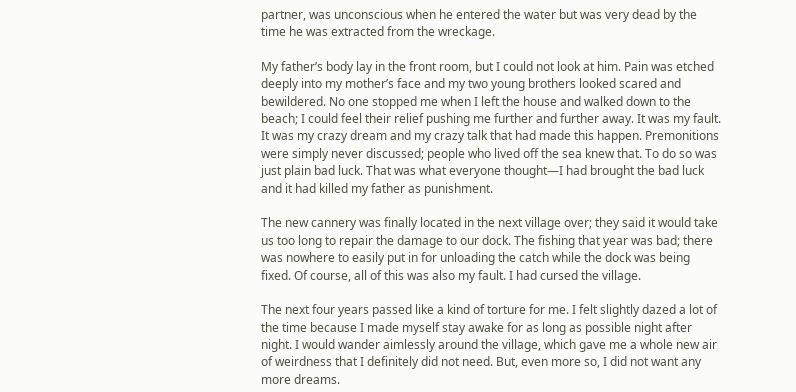partner, was unconscious when he entered the water but was very dead by the time he was extracted from the wreckage.

My father’s body lay in the front room, but I could not look at him. Pain was etched deeply into my mother’s face and my two young brothers looked scared and bewildered. No one stopped me when I left the house and walked down to the beach; I could feel their relief pushing me further and further away. It was my fault. It was my crazy dream and my crazy talk that had made this happen. Premonitions were simply never discussed; people who lived off the sea knew that. To do so was just plain bad luck. That was what everyone thought—I had brought the bad luck and it had killed my father as punishment.

The new cannery was finally located in the next village over; they said it would take us too long to repair the damage to our dock. The fishing that year was bad; there was nowhere to easily put in for unloading the catch while the dock was being fixed. Of course, all of this was also my fault. I had cursed the village.

The next four years passed like a kind of torture for me. I felt slightly dazed a lot of the time because I made myself stay awake for as long as possible night after night. I would wander aimlessly around the village, which gave me a whole new air of weirdness that I definitely did not need. But, even more so, I did not want any more dreams.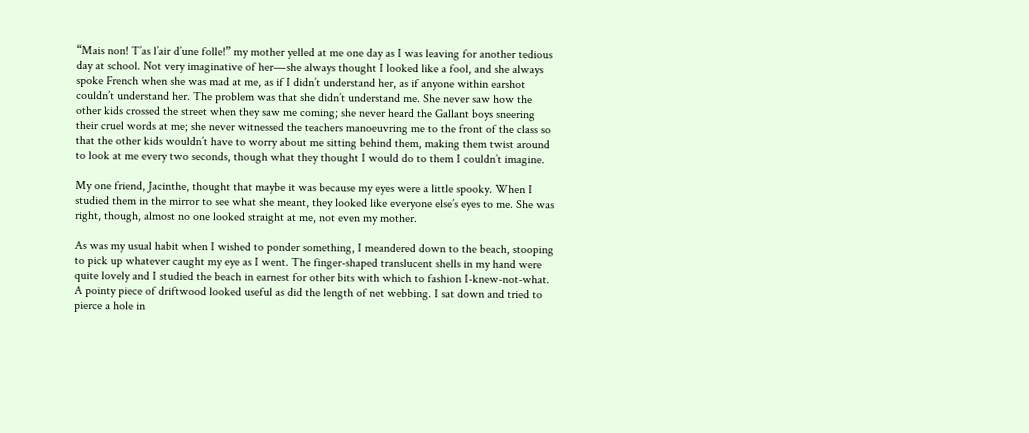“Mais non! T’as l’air d’une folle!” my mother yelled at me one day as I was leaving for another tedious day at school. Not very imaginative of her―she always thought I looked like a fool, and she always spoke French when she was mad at me, as if I didn’t understand her, as if anyone within earshot couldn’t understand her. The problem was that she didn’t understand me. She never saw how the other kids crossed the street when they saw me coming; she never heard the Gallant boys sneering their cruel words at me; she never witnessed the teachers manoeuvring me to the front of the class so that the other kids wouldn’t have to worry about me sitting behind them, making them twist around to look at me every two seconds, though what they thought I would do to them I couldn’t imagine.

My one friend, Jacinthe, thought that maybe it was because my eyes were a little spooky. When I studied them in the mirror to see what she meant, they looked like everyone else’s eyes to me. She was right, though, almost no one looked straight at me, not even my mother.

As was my usual habit when I wished to ponder something, I meandered down to the beach, stooping to pick up whatever caught my eye as I went. The finger-shaped translucent shells in my hand were quite lovely and I studied the beach in earnest for other bits with which to fashion I-knew-not-what. A pointy piece of driftwood looked useful as did the length of net webbing. I sat down and tried to pierce a hole in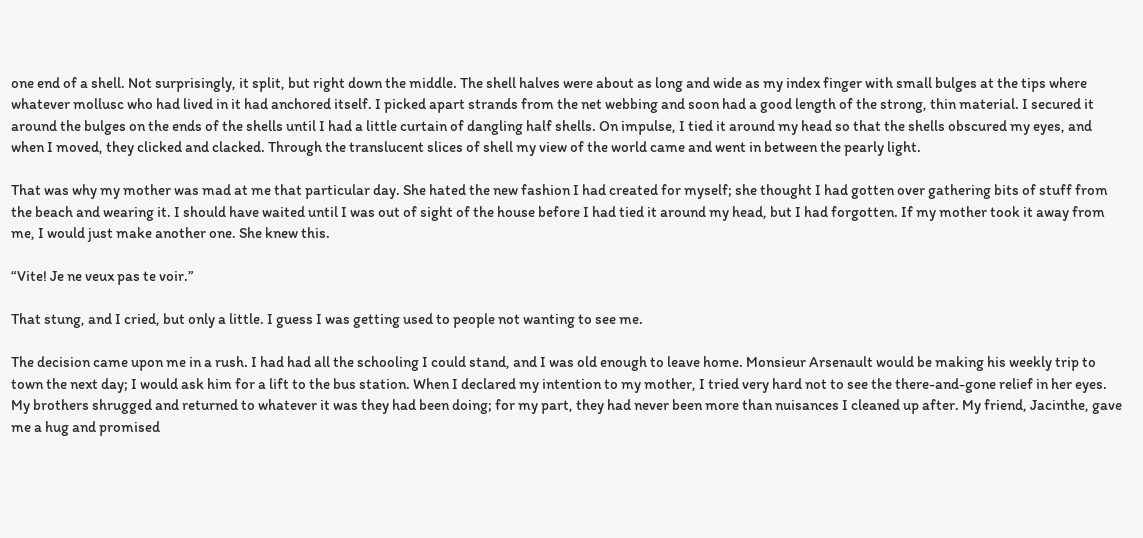one end of a shell. Not surprisingly, it split, but right down the middle. The shell halves were about as long and wide as my index finger with small bulges at the tips where whatever mollusc who had lived in it had anchored itself. I picked apart strands from the net webbing and soon had a good length of the strong, thin material. I secured it around the bulges on the ends of the shells until I had a little curtain of dangling half shells. On impulse, I tied it around my head so that the shells obscured my eyes, and when I moved, they clicked and clacked. Through the translucent slices of shell my view of the world came and went in between the pearly light.

That was why my mother was mad at me that particular day. She hated the new fashion I had created for myself; she thought I had gotten over gathering bits of stuff from the beach and wearing it. I should have waited until I was out of sight of the house before I had tied it around my head, but I had forgotten. If my mother took it away from me, I would just make another one. She knew this.

“Vite! Je ne veux pas te voir.”

That stung, and I cried, but only a little. I guess I was getting used to people not wanting to see me.

The decision came upon me in a rush. I had had all the schooling I could stand, and I was old enough to leave home. Monsieur Arsenault would be making his weekly trip to town the next day; I would ask him for a lift to the bus station. When I declared my intention to my mother, I tried very hard not to see the there-and-gone relief in her eyes. My brothers shrugged and returned to whatever it was they had been doing; for my part, they had never been more than nuisances I cleaned up after. My friend, Jacinthe, gave me a hug and promised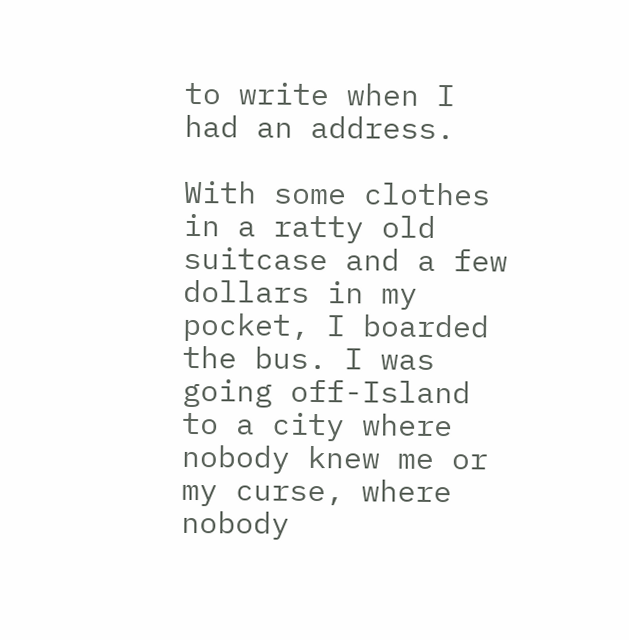to write when I had an address.

With some clothes in a ratty old suitcase and a few dollars in my pocket, I boarded the bus. I was going off-Island to a city where nobody knew me or my curse, where nobody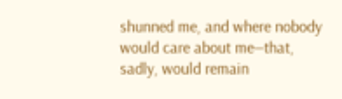shunned me, and where nobody would care about me―that, sadly, would remain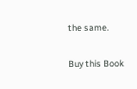the same.

Buy this Book